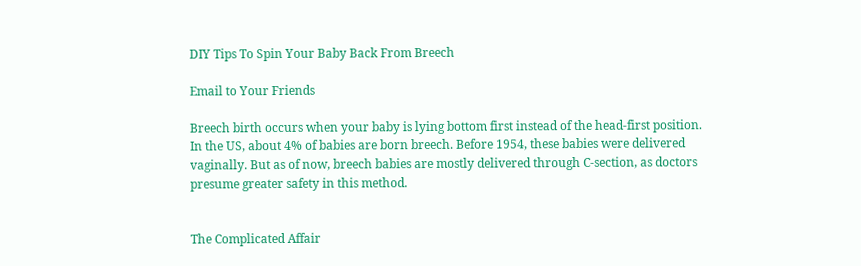DIY Tips To Spin Your Baby Back From Breech

Email to Your Friends

Breech birth occurs when your baby is lying bottom first instead of the head-first position. In the US, about 4% of babies are born breech. Before 1954, these babies were delivered vaginally. But as of now, breech babies are mostly delivered through C-section, as doctors presume greater safety in this method.


The Complicated Affair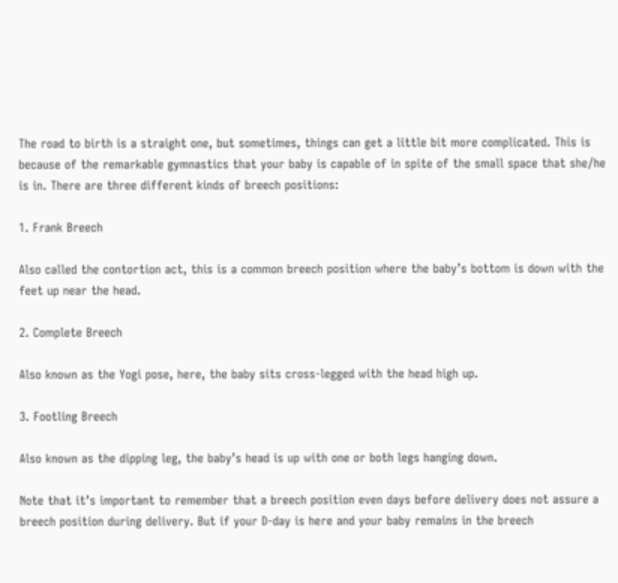The road to birth is a straight one, but sometimes, things can get a little bit more complicated. This is because of the remarkable gymnastics that your baby is capable of in spite of the small space that she/he is in. There are three different kinds of breech positions:

1. Frank Breech

Also called the contortion act, this is a common breech position where the baby’s bottom is down with the feet up near the head.

2. Complete Breech

Also known as the Yogi pose, here, the baby sits cross-legged with the head high up.

3. Footling Breech

Also known as the dipping leg, the baby’s head is up with one or both legs hanging down.

Note that it’s important to remember that a breech position even days before delivery does not assure a breech position during delivery. But if your D-day is here and your baby remains in the breech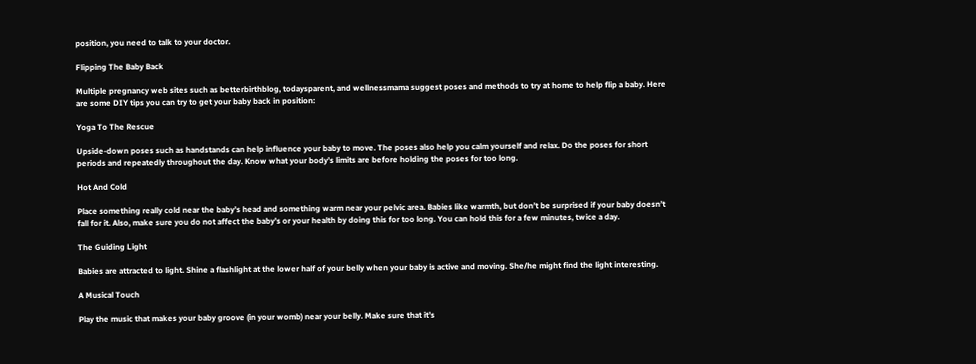position, you need to talk to your doctor.

Flipping The Baby Back

Multiple pregnancy web sites such as betterbirthblog, todaysparent, and wellnessmama suggest poses and methods to try at home to help flip a baby. Here are some DIY tips you can try to get your baby back in position:

Yoga To The Rescue

Upside-down poses such as handstands can help influence your baby to move. The poses also help you calm yourself and relax. Do the poses for short periods and repeatedly throughout the day. Know what your body’s limits are before holding the poses for too long.

Hot And Cold

Place something really cold near the baby’s head and something warm near your pelvic area. Babies like warmth, but don’t be surprised if your baby doesn’t fall for it. Also, make sure you do not affect the baby’s or your health by doing this for too long. You can hold this for a few minutes, twice a day.

The Guiding Light

Babies are attracted to light. Shine a flashlight at the lower half of your belly when your baby is active and moving. She/he might find the light interesting.

A Musical Touch

Play the music that makes your baby groove (in your womb) near your belly. Make sure that it’s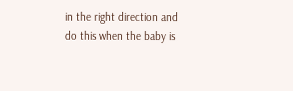in the right direction and do this when the baby is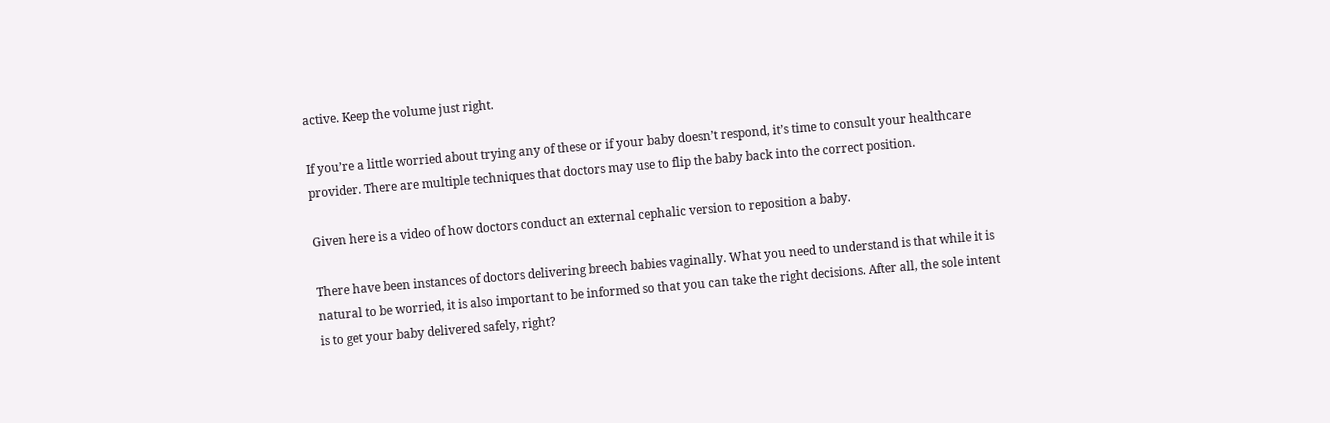active. Keep the volume just right.

If you’re a little worried about trying any of these or if your baby doesn’t respond, it’s time to consult your healthcare provider. There are multiple techniques that doctors may use to flip the baby back into the correct position.

Given here is a video of how doctors conduct an external cephalic version to reposition a baby.

There have been instances of doctors delivering breech babies vaginally. What you need to understand is that while it is natural to be worried, it is also important to be informed so that you can take the right decisions. After all, the sole intent is to get your baby delivered safely, right?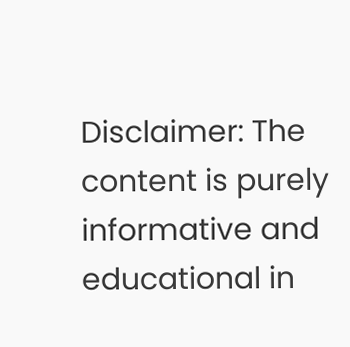Disclaimer: The content is purely informative and educational in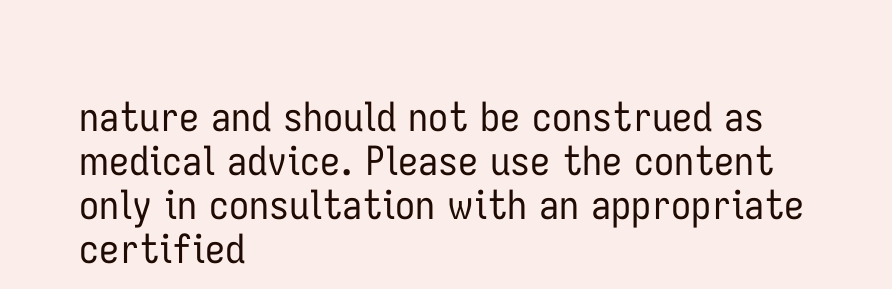nature and should not be construed as medical advice. Please use the content only in consultation with an appropriate certified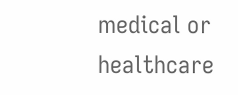medical or healthcare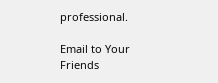professional.

Email to Your Friends